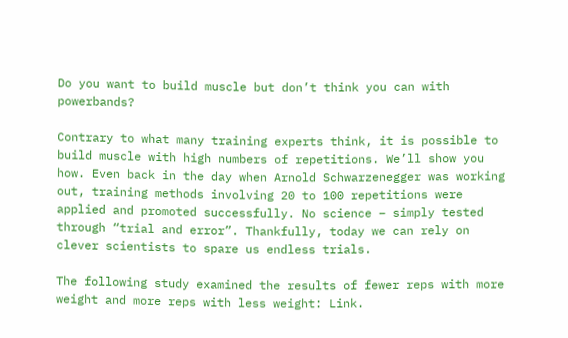Do you want to build muscle but don’t think you can with powerbands?

Contrary to what many training experts think, it is possible to build muscle with high numbers of repetitions. We’ll show you how. Even back in the day when Arnold Schwarzenegger was working out, training methods involving 20 to 100 repetitions were applied and promoted successfully. No science – simply tested through “trial and error”. Thankfully, today we can rely on clever scientists to spare us endless trials.

The following study examined the results of fewer reps with more weight and more reps with less weight: Link.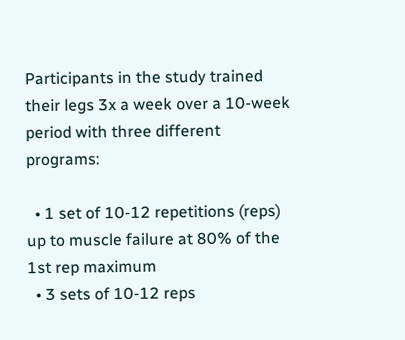Participants in the study trained their legs 3x a week over a 10-week period with three different programs:

  • 1 set of 10-12 repetitions (reps) up to muscle failure at 80% of the 1st rep maximum
  • 3 sets of 10-12 reps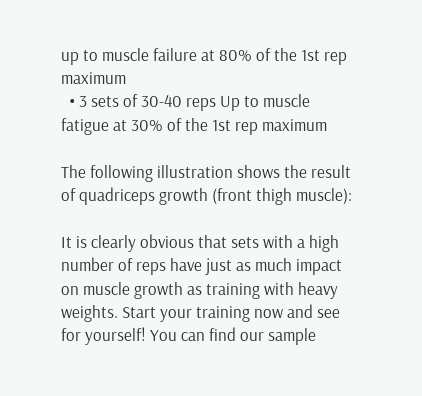up to muscle failure at 80% of the 1st rep maximum
  • 3 sets of 30-40 reps Up to muscle fatigue at 30% of the 1st rep maximum

The following illustration shows the result of quadriceps growth (front thigh muscle):

It is clearly obvious that sets with a high number of reps have just as much impact on muscle growth as training with heavy weights. Start your training now and see for yourself! You can find our sample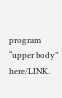program “upper body” here/LINK.